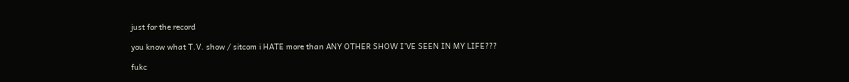just for the record

you know what T.V. show / sitcom i HATE more than ANY OTHER SHOW I’VE SEEN IN MY LIFE???

fukc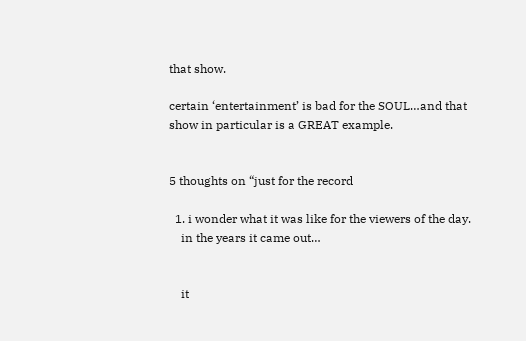that show.

certain ‘entertainment’ is bad for the SOUL…and that show in particular is a GREAT example.


5 thoughts on “just for the record

  1. i wonder what it was like for the viewers of the day.
    in the years it came out…


    it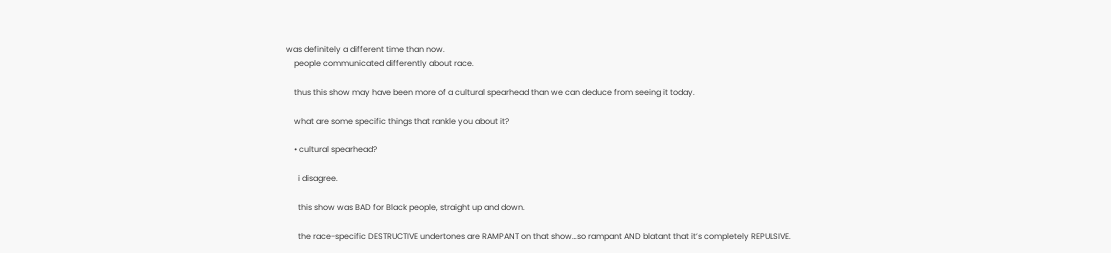was definitely a different time than now.
    people communicated differently about race.

    thus this show may have been more of a cultural spearhead than we can deduce from seeing it today.

    what are some specific things that rankle you about it?

    • cultural spearhead?

      i disagree.

      this show was BAD for Black people, straight up and down.

      the race-specific DESTRUCTIVE undertones are RAMPANT on that show…so rampant AND blatant that it’s completely REPULSIVE.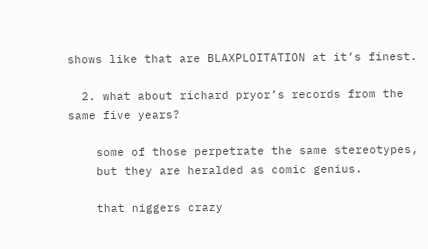shows like that are BLAXPLOITATION at it’s finest.

  2. what about richard pryor’s records from the same five years?

    some of those perpetrate the same stereotypes,
    but they are heralded as comic genius.

    that niggers crazy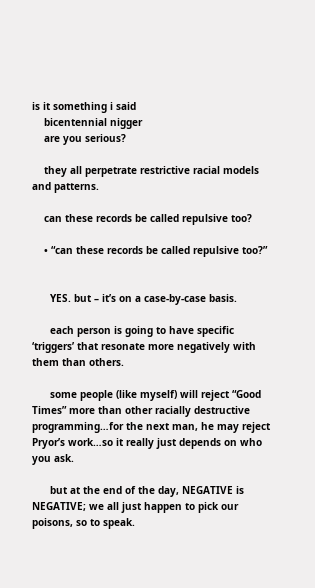is it something i said
    bicentennial nigger
    are you serious?

    they all perpetrate restrictive racial models and patterns.

    can these records be called repulsive too?

    • “can these records be called repulsive too?”


      YES. but – it’s on a case-by-case basis.

      each person is going to have specific ‘triggers’ that resonate more negatively with them than others.

      some people (like myself) will reject “Good Times” more than other racially destructive programming…for the next man, he may reject Pryor’s work…so it really just depends on who you ask.

      but at the end of the day, NEGATIVE is NEGATIVE; we all just happen to pick our poisons, so to speak.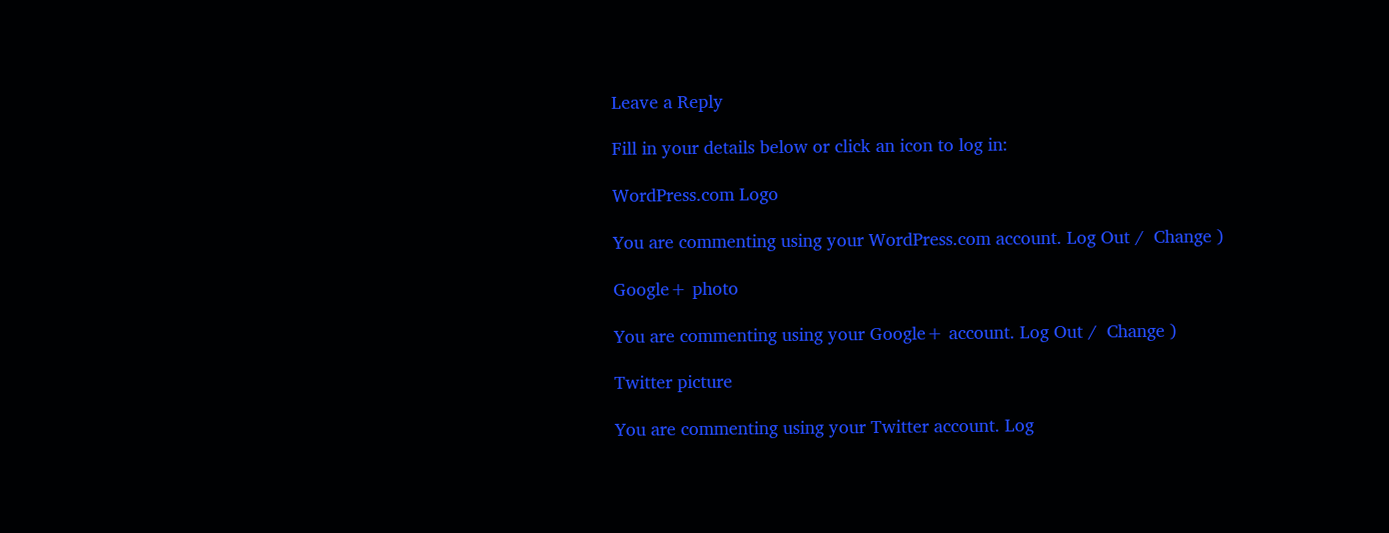Leave a Reply

Fill in your details below or click an icon to log in:

WordPress.com Logo

You are commenting using your WordPress.com account. Log Out /  Change )

Google+ photo

You are commenting using your Google+ account. Log Out /  Change )

Twitter picture

You are commenting using your Twitter account. Log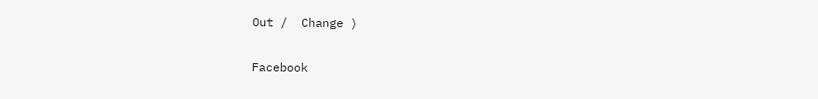Out /  Change )

Facebook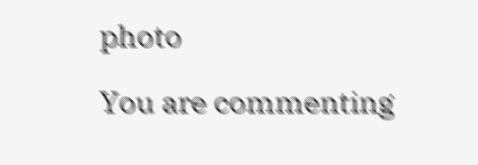photo

You are commenting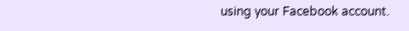using your Facebook account.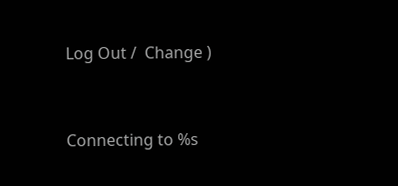Log Out /  Change )


Connecting to %s